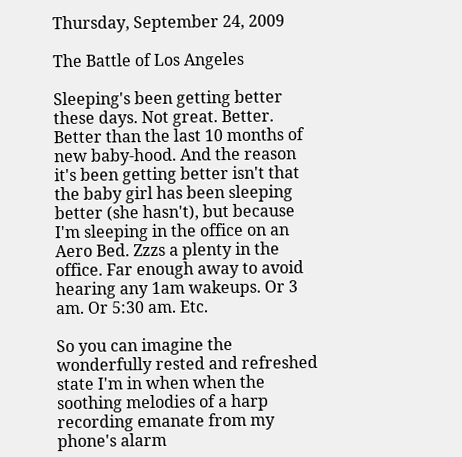Thursday, September 24, 2009

The Battle of Los Angeles

Sleeping's been getting better these days. Not great. Better. Better than the last 10 months of new baby-hood. And the reason it's been getting better isn't that the baby girl has been sleeping better (she hasn't), but because I'm sleeping in the office on an Aero Bed. Zzzs a plenty in the office. Far enough away to avoid hearing any 1am wakeups. Or 3 am. Or 5:30 am. Etc.

So you can imagine the wonderfully rested and refreshed state I'm in when when the soothing melodies of a harp recording emanate from my phone's alarm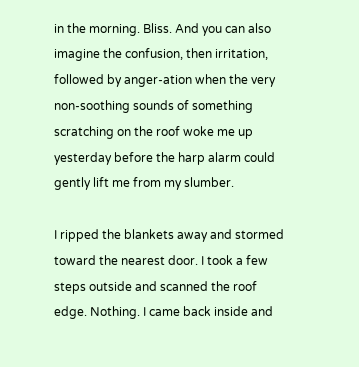in the morning. Bliss. And you can also imagine the confusion, then irritation, followed by anger-ation when the very non-soothing sounds of something scratching on the roof woke me up yesterday before the harp alarm could gently lift me from my slumber.

I ripped the blankets away and stormed toward the nearest door. I took a few steps outside and scanned the roof edge. Nothing. I came back inside and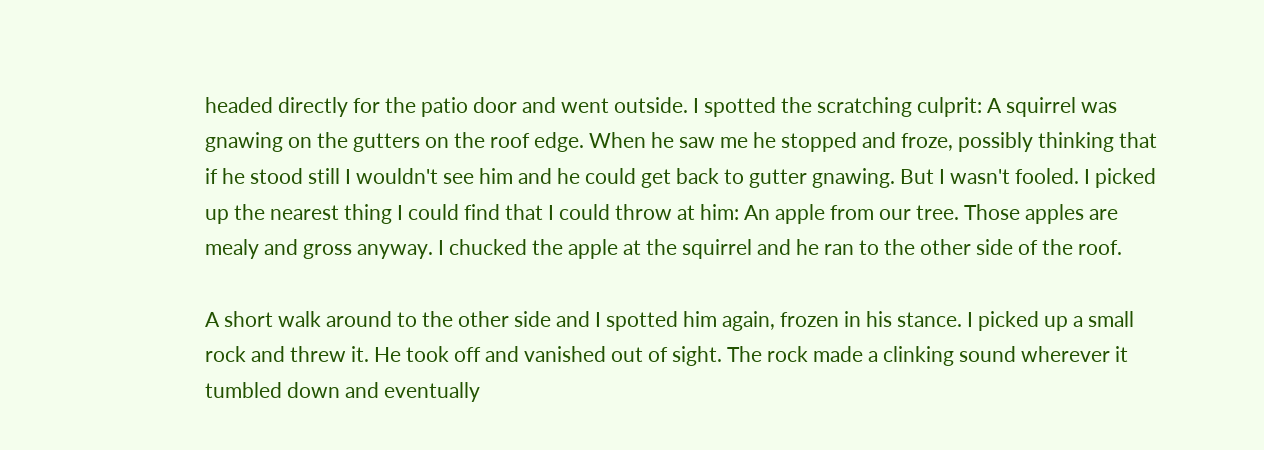headed directly for the patio door and went outside. I spotted the scratching culprit: A squirrel was gnawing on the gutters on the roof edge. When he saw me he stopped and froze, possibly thinking that if he stood still I wouldn't see him and he could get back to gutter gnawing. But I wasn't fooled. I picked up the nearest thing I could find that I could throw at him: An apple from our tree. Those apples are mealy and gross anyway. I chucked the apple at the squirrel and he ran to the other side of the roof.

A short walk around to the other side and I spotted him again, frozen in his stance. I picked up a small rock and threw it. He took off and vanished out of sight. The rock made a clinking sound wherever it tumbled down and eventually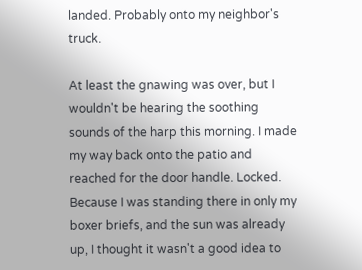landed. Probably onto my neighbor's truck.

At least the gnawing was over, but I wouldn't be hearing the soothing sounds of the harp this morning. I made my way back onto the patio and reached for the door handle. Locked. Because I was standing there in only my boxer briefs, and the sun was already up, I thought it wasn't a good idea to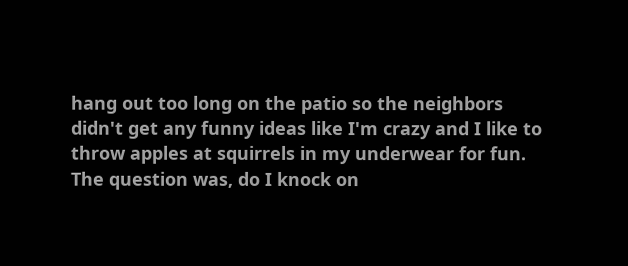hang out too long on the patio so the neighbors didn't get any funny ideas like I'm crazy and I like to throw apples at squirrels in my underwear for fun. The question was, do I knock on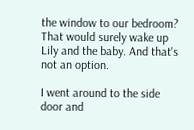the window to our bedroom? That would surely wake up Lily and the baby. And that's not an option.

I went around to the side door and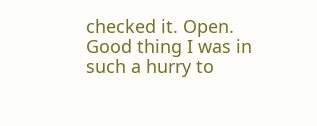checked it. Open. Good thing I was in such a hurry to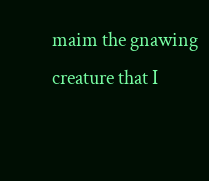maim the gnawing creature that I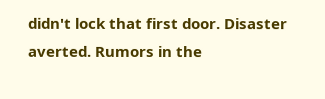didn't lock that first door. Disaster averted. Rumors in the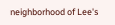neighborhood of Lee's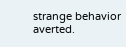strange behavior averted.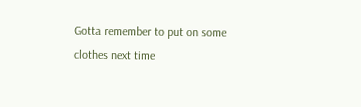Gotta remember to put on some clothes next time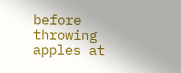before throwing apples at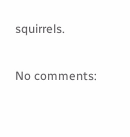squirrels.

No comments: